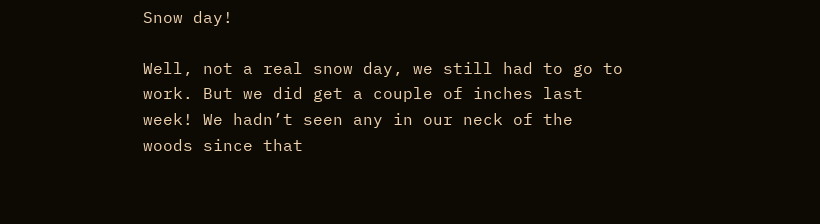Snow day!

Well, not a real snow day, we still had to go to work. But we did get a couple of inches last week! We hadn’t seen any in our neck of the woods since that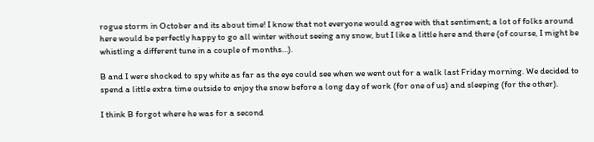rogue storm in October and its about time! I know that not everyone would agree with that sentiment; a lot of folks around here would be perfectly happy to go all winter without seeing any snow, but I like a little here and there (of course, I might be whistling a different tune in a couple of months…).

B and I were shocked to spy white as far as the eye could see when we went out for a walk last Friday morning. We decided to spend a little extra time outside to enjoy the snow before a long day of work (for one of us) and sleeping (for the other).

I think B forgot where he was for a second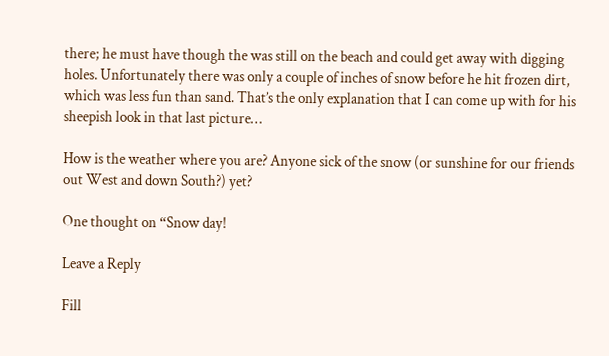there; he must have though the was still on the beach and could get away with digging holes. Unfortunately there was only a couple of inches of snow before he hit frozen dirt, which was less fun than sand. That’s the only explanation that I can come up with for his sheepish look in that last picture…

How is the weather where you are? Anyone sick of the snow (or sunshine for our friends out West and down South?) yet?

One thought on “Snow day!

Leave a Reply

Fill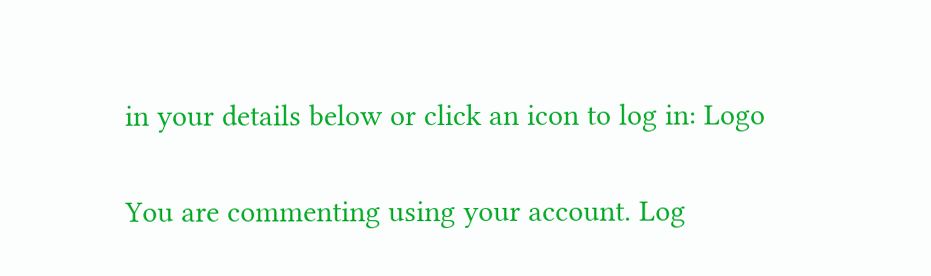in your details below or click an icon to log in: Logo

You are commenting using your account. Log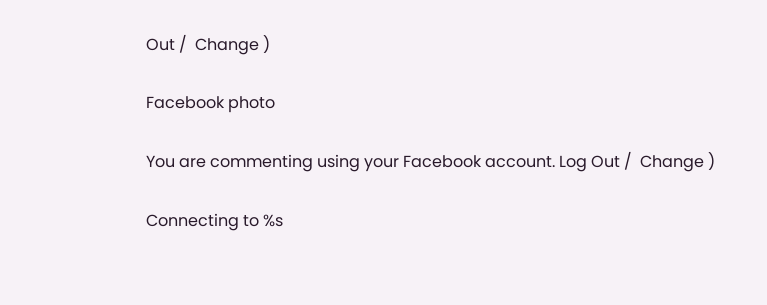Out /  Change )

Facebook photo

You are commenting using your Facebook account. Log Out /  Change )

Connecting to %s